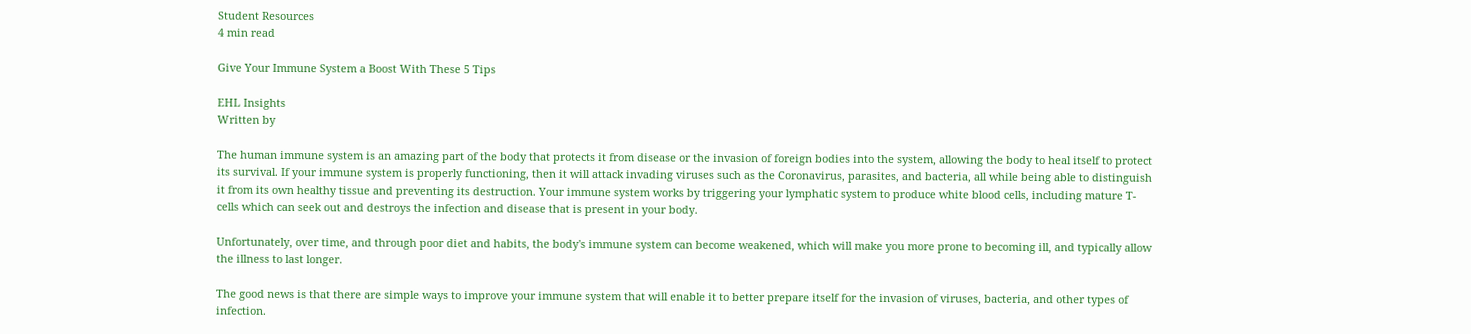Student Resources
4 min read

Give Your Immune System a Boost With These 5 Tips

EHL Insights
Written by

The human immune system is an amazing part of the body that protects it from disease or the invasion of foreign bodies into the system, allowing the body to heal itself to protect its survival. If your immune system is properly functioning, then it will attack invading viruses such as the Coronavirus, parasites, and bacteria, all while being able to distinguish it from its own healthy tissue and preventing its destruction. Your immune system works by triggering your lymphatic system to produce white blood cells, including mature T-cells which can seek out and destroys the infection and disease that is present in your body.

Unfortunately, over time, and through poor diet and habits, the body's immune system can become weakened, which will make you more prone to becoming ill, and typically allow the illness to last longer.

The good news is that there are simple ways to improve your immune system that will enable it to better prepare itself for the invasion of viruses, bacteria, and other types of infection.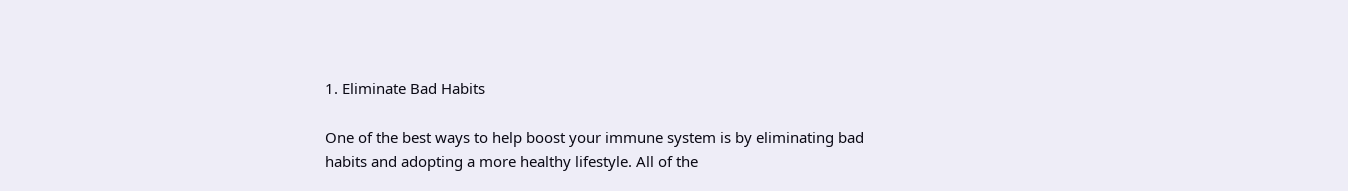1. Eliminate Bad Habits

One of the best ways to help boost your immune system is by eliminating bad habits and adopting a more healthy lifestyle. All of the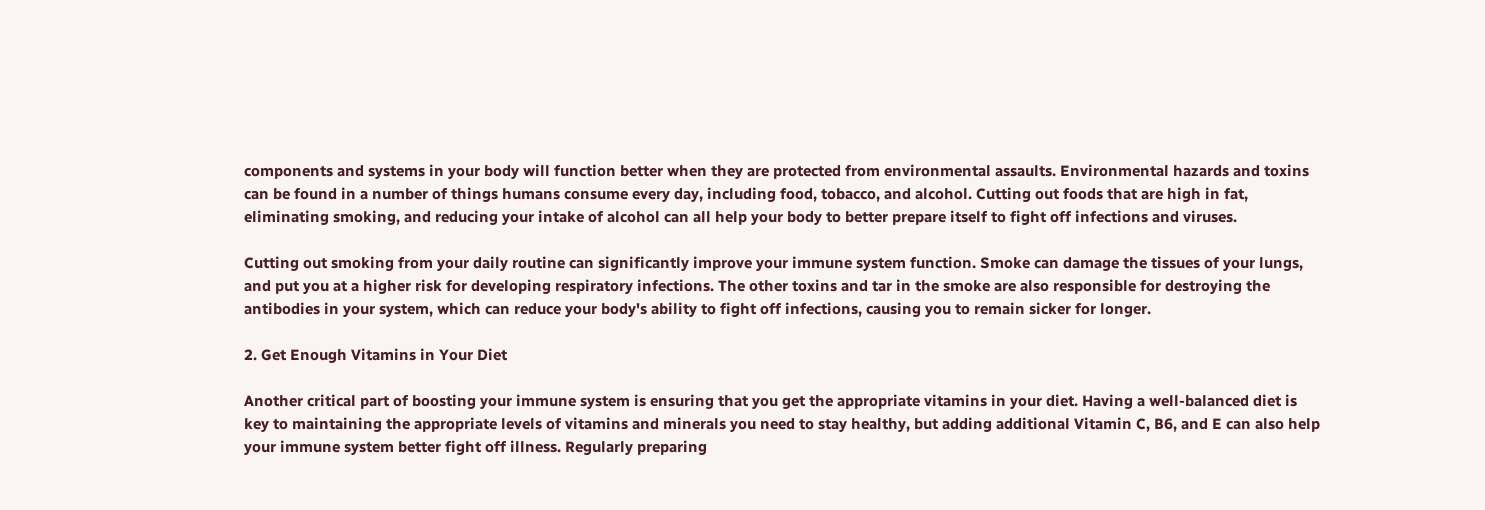components and systems in your body will function better when they are protected from environmental assaults. Environmental hazards and toxins can be found in a number of things humans consume every day, including food, tobacco, and alcohol. Cutting out foods that are high in fat, eliminating smoking, and reducing your intake of alcohol can all help your body to better prepare itself to fight off infections and viruses.

Cutting out smoking from your daily routine can significantly improve your immune system function. Smoke can damage the tissues of your lungs, and put you at a higher risk for developing respiratory infections. The other toxins and tar in the smoke are also responsible for destroying the antibodies in your system, which can reduce your body's ability to fight off infections, causing you to remain sicker for longer.

2. Get Enough Vitamins in Your Diet

Another critical part of boosting your immune system is ensuring that you get the appropriate vitamins in your diet. Having a well-balanced diet is key to maintaining the appropriate levels of vitamins and minerals you need to stay healthy, but adding additional Vitamin C, B6, and E can also help your immune system better fight off illness. Regularly preparing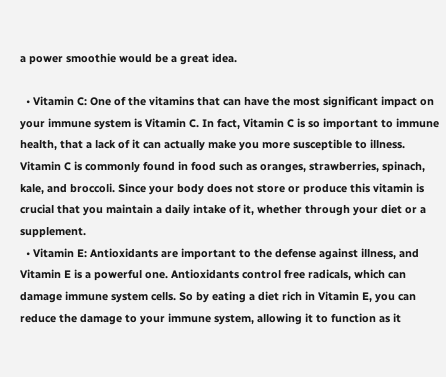a power smoothie would be a great idea.

  • Vitamin C: One of the vitamins that can have the most significant impact on your immune system is Vitamin C. In fact, Vitamin C is so important to immune health, that a lack of it can actually make you more susceptible to illness. Vitamin C is commonly found in food such as oranges, strawberries, spinach, kale, and broccoli. Since your body does not store or produce this vitamin is crucial that you maintain a daily intake of it, whether through your diet or a supplement.
  • Vitamin E: Antioxidants are important to the defense against illness, and Vitamin E is a powerful one. Antioxidants control free radicals, which can damage immune system cells. So by eating a diet rich in Vitamin E, you can reduce the damage to your immune system, allowing it to function as it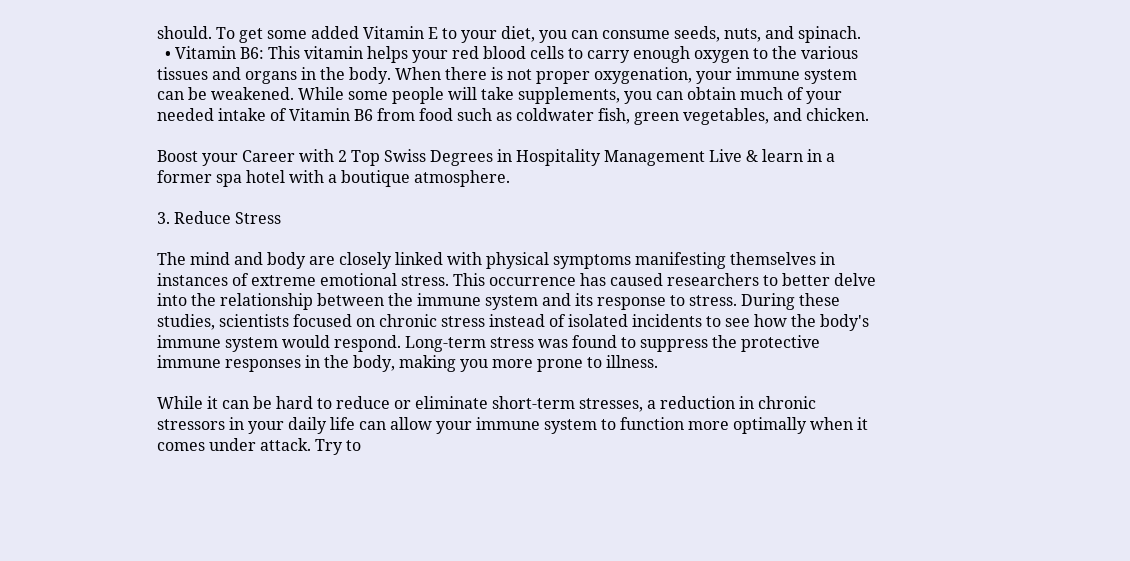should. To get some added Vitamin E to your diet, you can consume seeds, nuts, and spinach.
  • Vitamin B6: This vitamin helps your red blood cells to carry enough oxygen to the various tissues and organs in the body. When there is not proper oxygenation, your immune system can be weakened. While some people will take supplements, you can obtain much of your needed intake of Vitamin B6 from food such as coldwater fish, green vegetables, and chicken.

Boost your Career with 2 Top Swiss Degrees in Hospitality Management Live & learn in a former spa hotel with a boutique atmosphere.

3. Reduce Stress

The mind and body are closely linked with physical symptoms manifesting themselves in instances of extreme emotional stress. This occurrence has caused researchers to better delve into the relationship between the immune system and its response to stress. During these studies, scientists focused on chronic stress instead of isolated incidents to see how the body's immune system would respond. Long-term stress was found to suppress the protective immune responses in the body, making you more prone to illness.

While it can be hard to reduce or eliminate short-term stresses, a reduction in chronic stressors in your daily life can allow your immune system to function more optimally when it comes under attack. Try to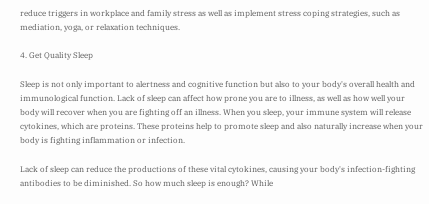reduce triggers in workplace and family stress as well as implement stress coping strategies, such as mediation, yoga, or relaxation techniques.

4. Get Quality Sleep

Sleep is not only important to alertness and cognitive function but also to your body's overall health and immunological function. Lack of sleep can affect how prone you are to illness, as well as how well your body will recover when you are fighting off an illness. When you sleep, your immune system will release cytokines, which are proteins. These proteins help to promote sleep and also naturally increase when your body is fighting inflammation or infection.

Lack of sleep can reduce the productions of these vital cytokines, causing your body's infection-fighting antibodies to be diminished. So how much sleep is enough? While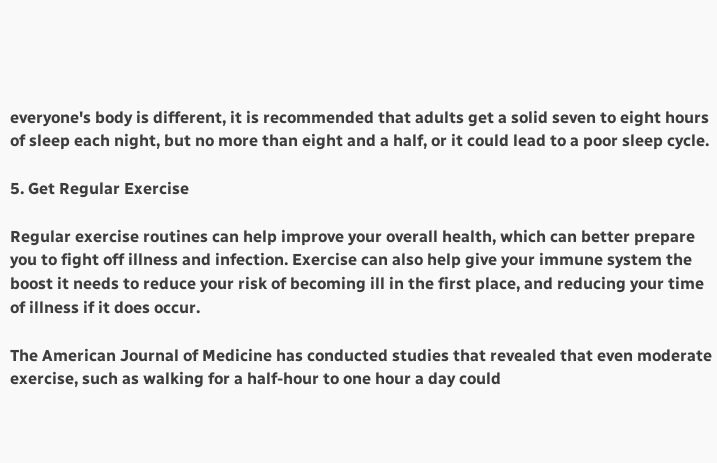everyone's body is different, it is recommended that adults get a solid seven to eight hours of sleep each night, but no more than eight and a half, or it could lead to a poor sleep cycle.

5. Get Regular Exercise

Regular exercise routines can help improve your overall health, which can better prepare you to fight off illness and infection. Exercise can also help give your immune system the boost it needs to reduce your risk of becoming ill in the first place, and reducing your time of illness if it does occur.

The American Journal of Medicine has conducted studies that revealed that even moderate exercise, such as walking for a half-hour to one hour a day could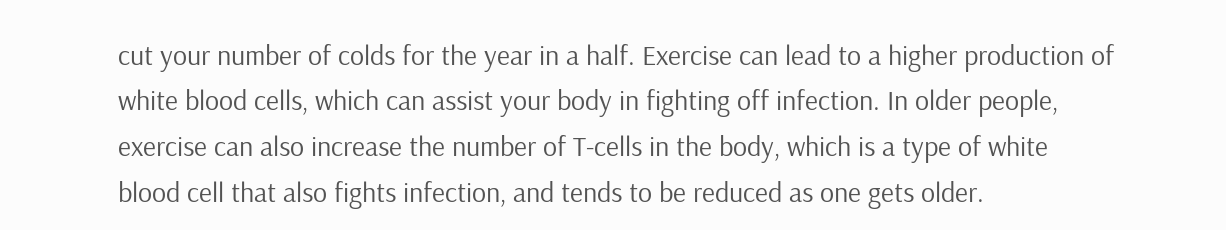cut your number of colds for the year in a half. Exercise can lead to a higher production of white blood cells, which can assist your body in fighting off infection. In older people, exercise can also increase the number of T-cells in the body, which is a type of white blood cell that also fights infection, and tends to be reduced as one gets older.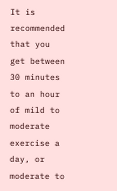It is recommended that you get between 30 minutes to an hour of mild to moderate exercise a day, or moderate to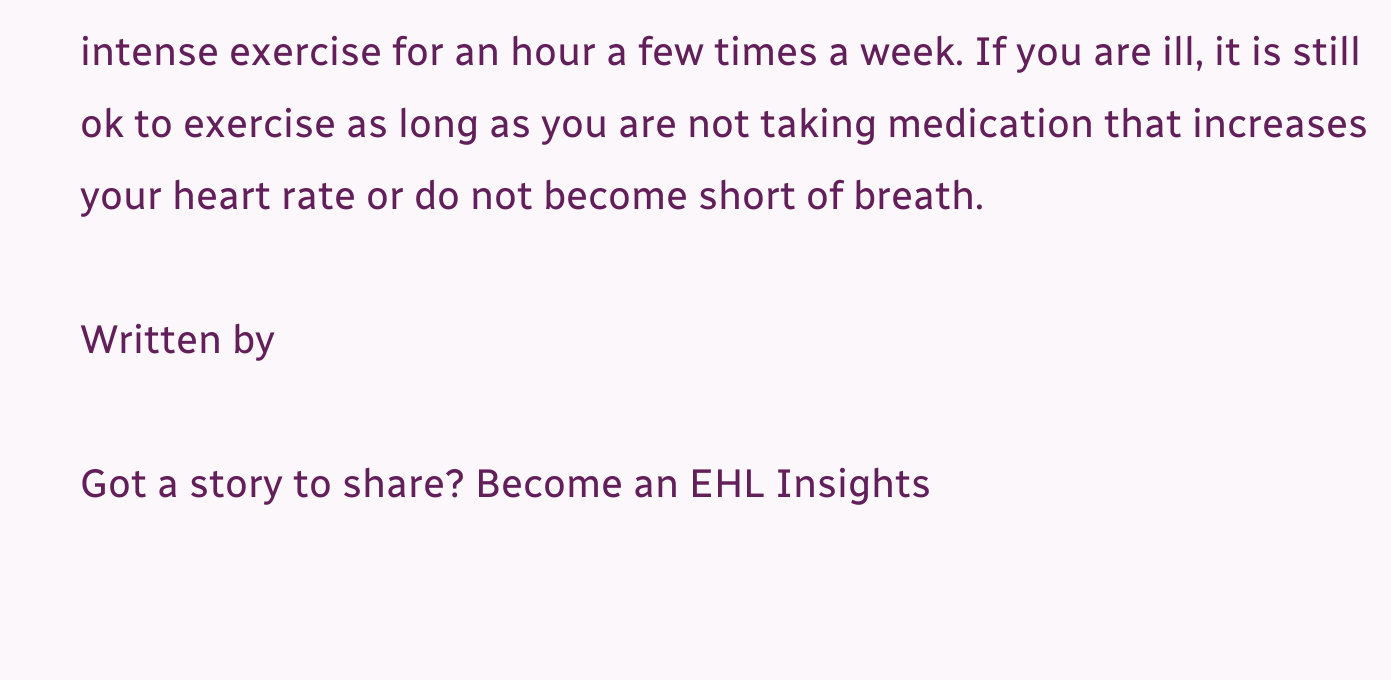intense exercise for an hour a few times a week. If you are ill, it is still ok to exercise as long as you are not taking medication that increases your heart rate or do not become short of breath.

Written by

Got a story to share? Become an EHL Insights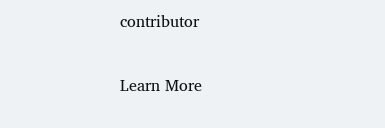contributor

Learn More